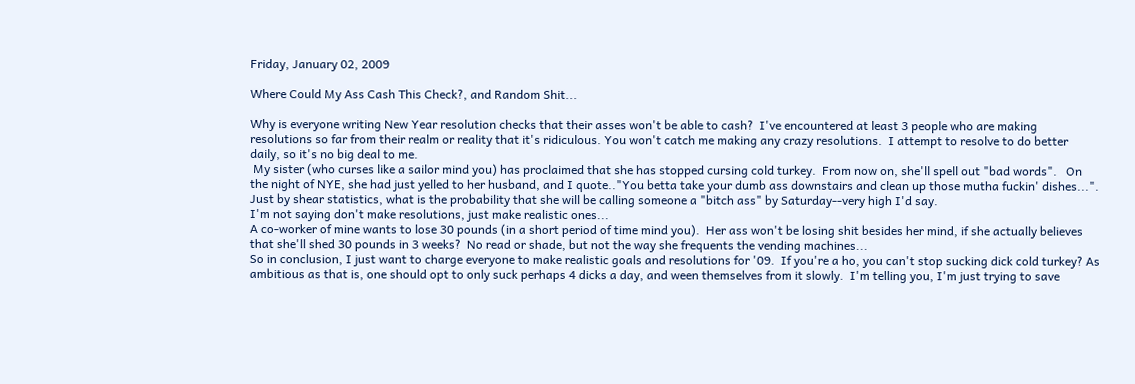Friday, January 02, 2009

Where Could My Ass Cash This Check?, and Random Shit...

Why is everyone writing New Year resolution checks that their asses won't be able to cash?  I've encountered at least 3 people who are making resolutions so far from their realm or reality that it's ridiculous. You won't catch me making any crazy resolutions.  I attempt to resolve to do better daily, so it's no big deal to me.
 My sister (who curses like a sailor mind you) has proclaimed that she has stopped cursing cold turkey.  From now on, she'll spell out "bad words".   On the night of NYE, she had just yelled to her husband, and I quote.."You betta take your dumb ass downstairs and clean up those mutha fuckin' dishes...".  Just by shear statistics, what is the probability that she will be calling someone a "bitch ass" by Saturday--very high I'd say.
I'm not saying don't make resolutions, just make realistic ones...
A co-worker of mine wants to lose 30 pounds (in a short period of time mind you).  Her ass won't be losing shit besides her mind, if she actually believes that she'll shed 30 pounds in 3 weeks?  No read or shade, but not the way she frequents the vending machines...
So in conclusion, I just want to charge everyone to make realistic goals and resolutions for '09.  If you're a ho, you can't stop sucking dick cold turkey? As ambitious as that is, one should opt to only suck perhaps 4 dicks a day, and ween themselves from it slowly.  I'm telling you, I'm just trying to save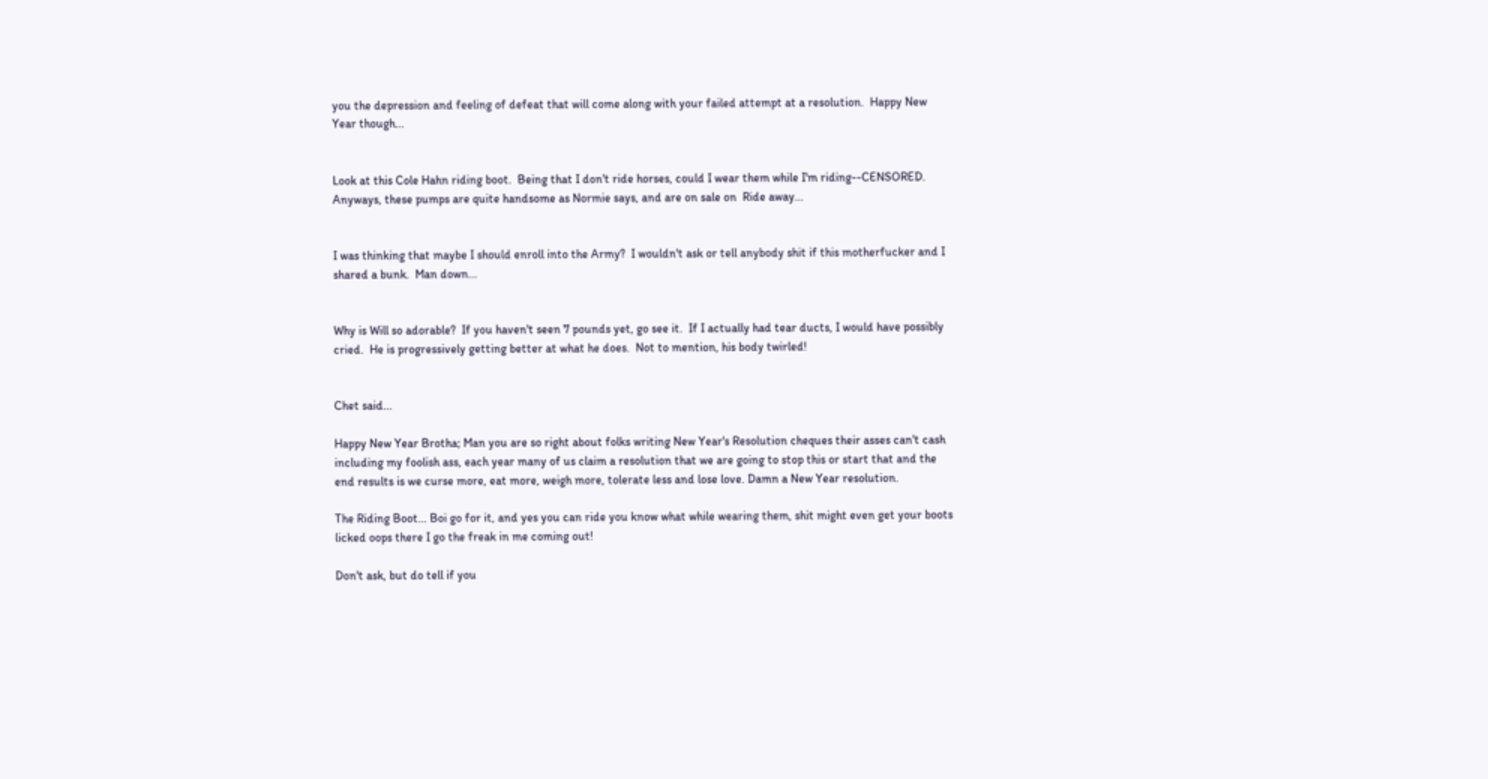you the depression and feeling of defeat that will come along with your failed attempt at a resolution.  Happy New Year though...


Look at this Cole Hahn riding boot.  Being that I don't ride horses, could I wear them while I'm riding--CENSORED.  Anyways, these pumps are quite handsome as Normie says, and are on sale on  Ride away...


I was thinking that maybe I should enroll into the Army?  I wouldn't ask or tell anybody shit if this motherfucker and I shared a bunk.  Man down...


Why is Will so adorable?  If you haven't seen 7 pounds yet, go see it.  If I actually had tear ducts, I would have possibly cried.  He is progressively getting better at what he does.  Not to mention, his body twirled!


Chet said...

Happy New Year Brotha; Man you are so right about folks writing New Year's Resolution cheques their asses can't cash including my foolish ass, each year many of us claim a resolution that we are going to stop this or start that and the end results is we curse more, eat more, weigh more, tolerate less and lose love. Damn a New Year resolution.

The Riding Boot... Boi go for it, and yes you can ride you know what while wearing them, shit might even get your boots licked oops there I go the freak in me coming out!

Don't ask, but do tell if you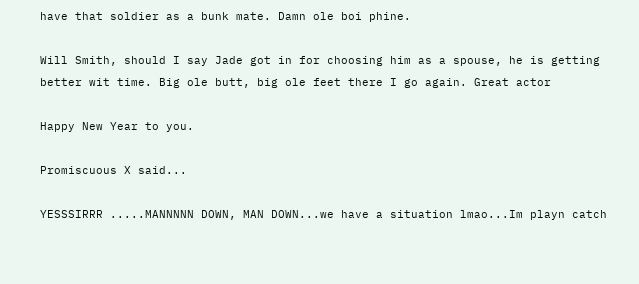have that soldier as a bunk mate. Damn ole boi phine.

Will Smith, should I say Jade got in for choosing him as a spouse, he is getting better wit time. Big ole butt, big ole feet there I go again. Great actor

Happy New Year to you.

Promiscuous X said...

YESSSIRRR .....MANNNNN DOWN, MAN DOWN...we have a situation lmao...Im playn catch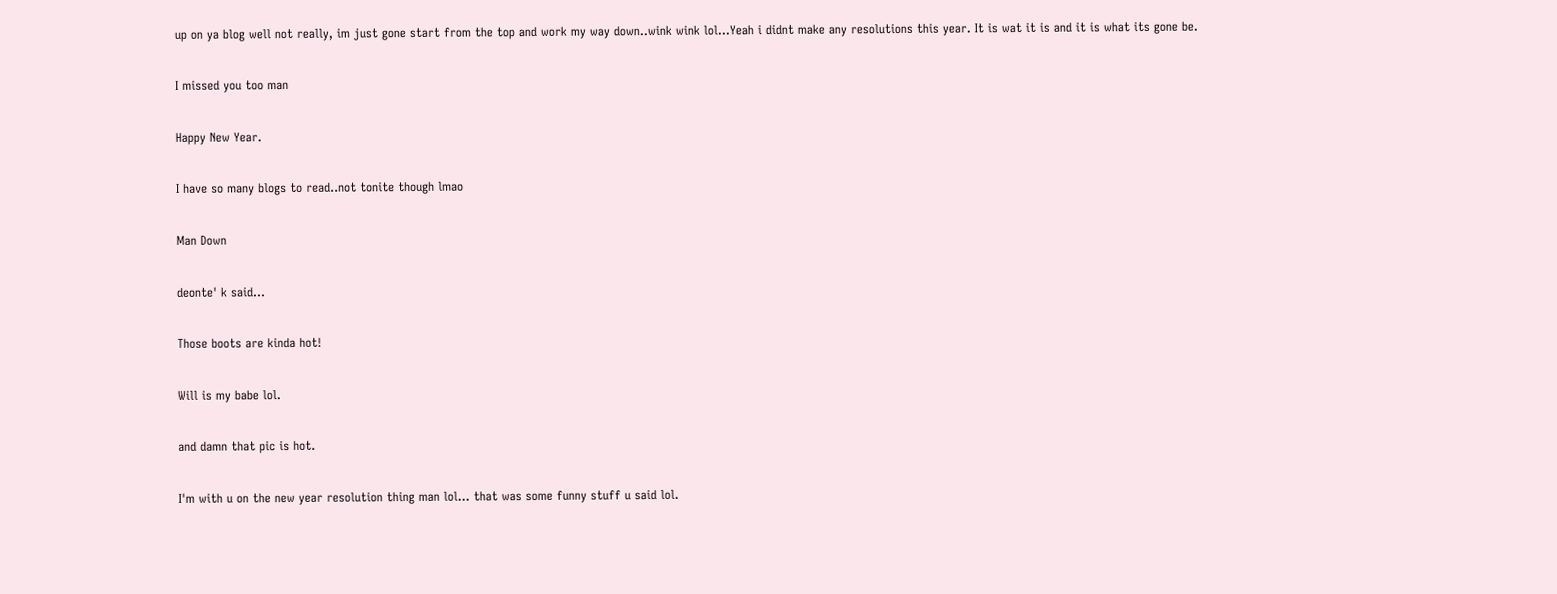up on ya blog well not really, im just gone start from the top and work my way down..wink wink lol...Yeah i didnt make any resolutions this year. It is wat it is and it is what its gone be.

I missed you too man

Happy New Year.

I have so many blogs to read..not tonite though lmao

Man Down

deonte' k said...

Those boots are kinda hot!

Will is my babe lol.

and damn that pic is hot.

I'm with u on the new year resolution thing man lol... that was some funny stuff u said lol.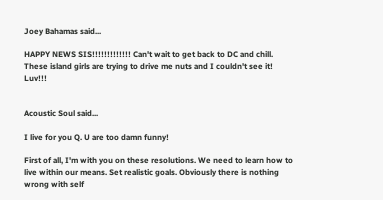Joey Bahamas said...

HAPPY NEWS SIS!!!!!!!!!!!!! Can't wait to get back to DC and chill. These island girls are trying to drive me nuts and I couldn't see it! Luv!!!


Acoustic Soul said...

I live for you Q. U are too damn funny!

First of all, I'm with you on these resolutions. We need to learn how to live within our means. Set realistic goals. Obviously there is nothing wrong with self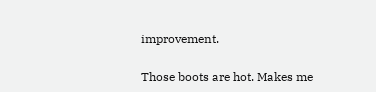improvement.

Those boots are hot. Makes me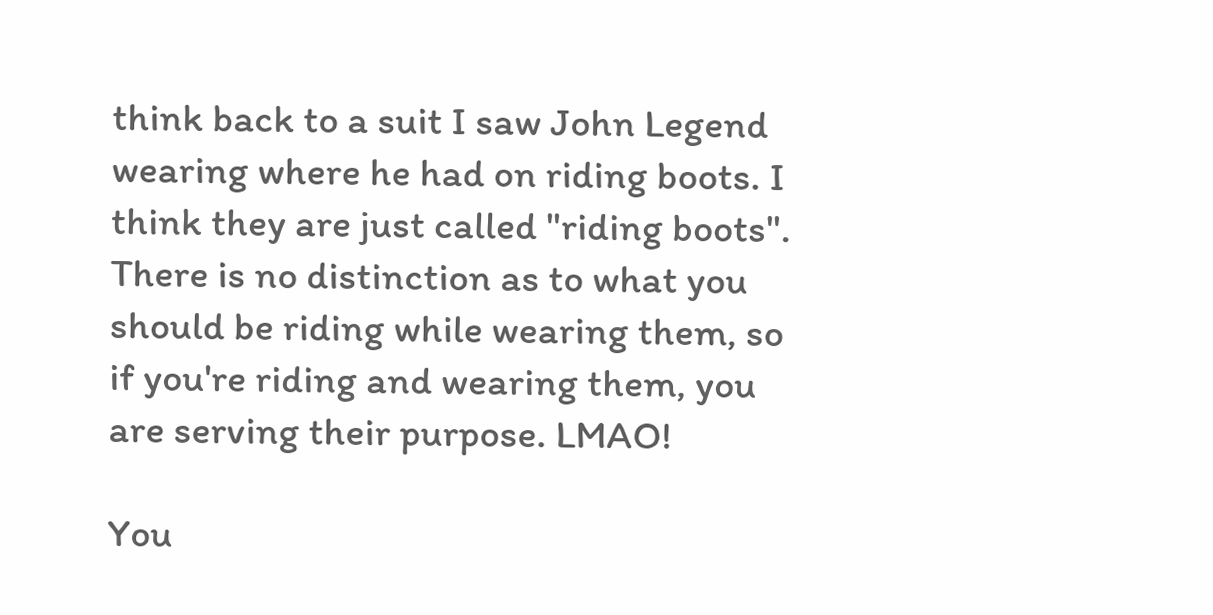think back to a suit I saw John Legend wearing where he had on riding boots. I think they are just called "riding boots". There is no distinction as to what you should be riding while wearing them, so if you're riding and wearing them, you are serving their purpose. LMAO!

You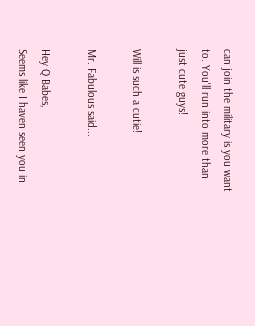can join the military is you want to. You'll run into more than just cute guys!

Will is such a cutie!

Mr. Fabulous said...

Hey Q Babes,
Seems like I haven seen you in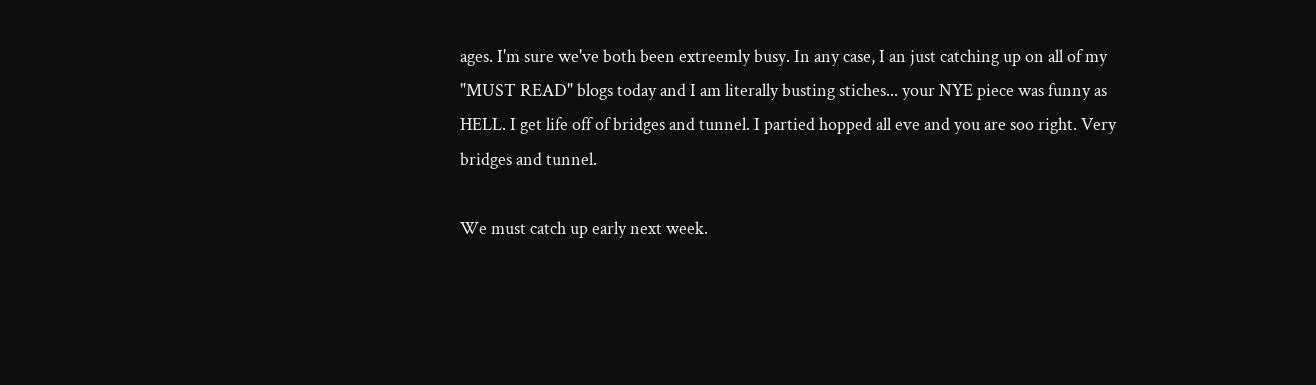ages. I'm sure we've both been extreemly busy. In any case, I an just catching up on all of my "MUST READ" blogs today and I am literally busting stiches... your NYE piece was funny as HELL. I get life off of bridges and tunnel. I partied hopped all eve and you are soo right. Very bridges and tunnel.

We must catch up early next week.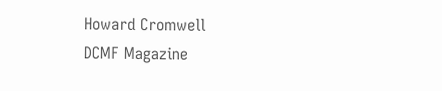Howard Cromwell
DCMF Magazine